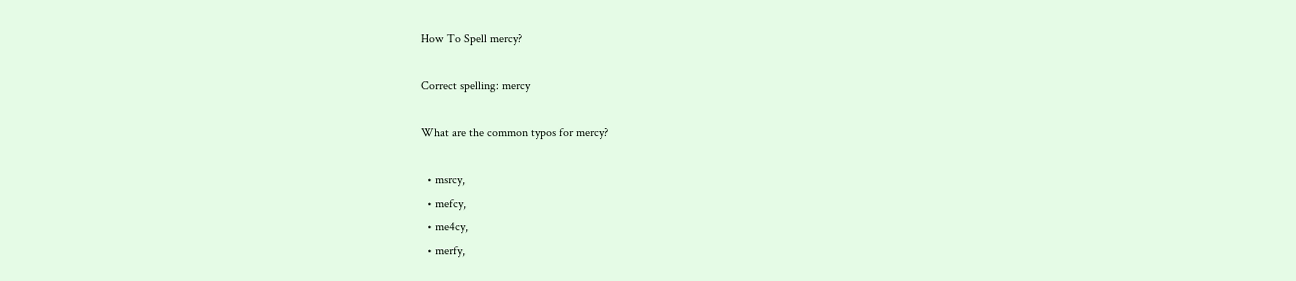How To Spell mercy?

Correct spelling: mercy

What are the common typos for mercy?

  • msrcy,
  • mefcy,
  • me4cy,
  • merfy,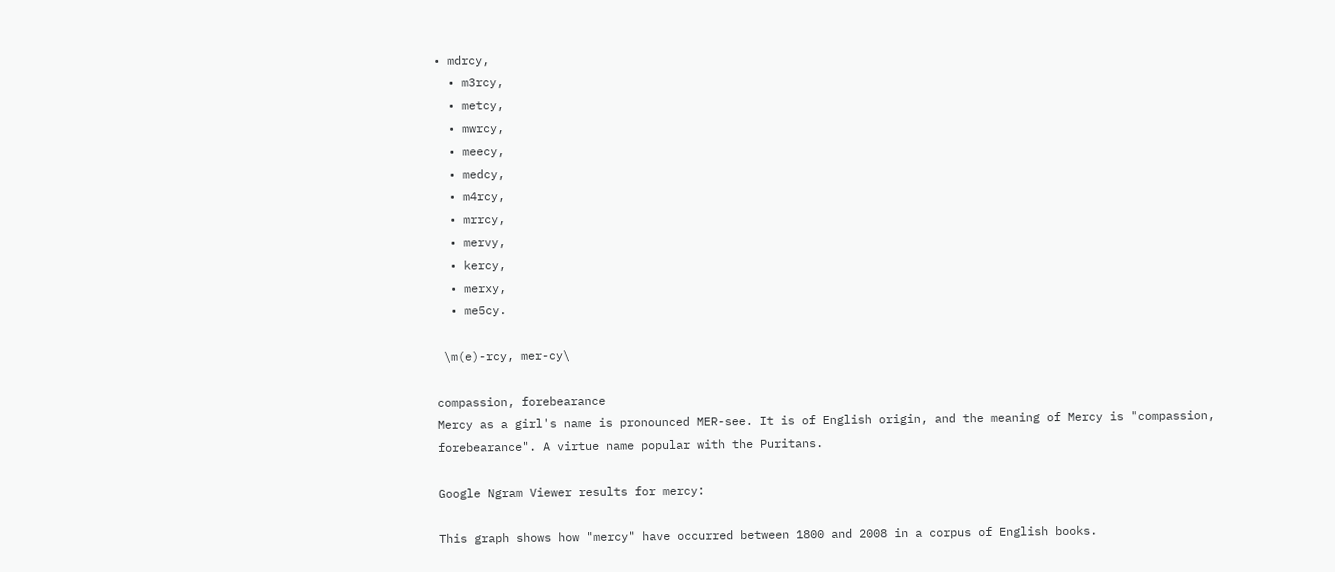• mdrcy,
  • m3rcy,
  • metcy,
  • mwrcy,
  • meecy,
  • medcy,
  • m4rcy,
  • mrrcy,
  • mervy,
  • kercy,
  • merxy,
  • me5cy.

 \m(e)-rcy, mer-cy\

compassion, forebearance
Mercy as a girl's name is pronounced MER-see. It is of English origin, and the meaning of Mercy is "compassion, forebearance". A virtue name popular with the Puritans.

Google Ngram Viewer results for mercy:

This graph shows how "mercy" have occurred between 1800 and 2008 in a corpus of English books.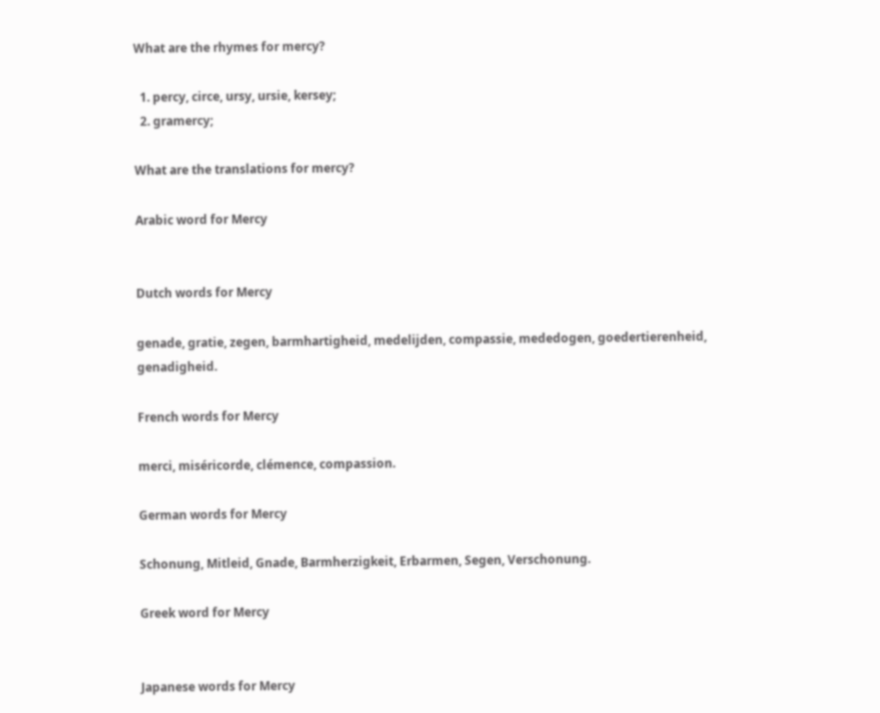What are the rhymes for mercy?

  1. percy, circe, ursy, ursie, kersey;
  2. gramercy;

What are the translations for mercy?

Arabic word for Mercy


Dutch words for Mercy

genade, gratie, zegen, barmhartigheid, medelijden, compassie, mededogen, goedertierenheid, genadigheid.

French words for Mercy

merci, miséricorde, clémence, compassion.

German words for Mercy

Schonung, Mitleid, Gnade, Barmherzigkeit, Erbarmen, Segen, Verschonung.

Greek word for Mercy


Japanese words for Mercy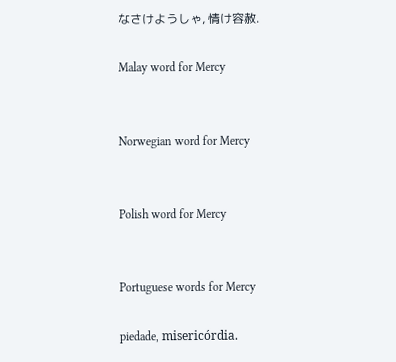なさけようしゃ, 情け容赦.

Malay word for Mercy


Norwegian word for Mercy


Polish word for Mercy


Portuguese words for Mercy

piedade, misericórdia.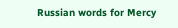Russian words for Mercy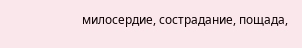милосердие, сострадание, пощада,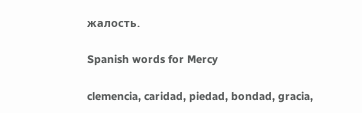жалость.

Spanish words for Mercy

clemencia, caridad, piedad, bondad, gracia,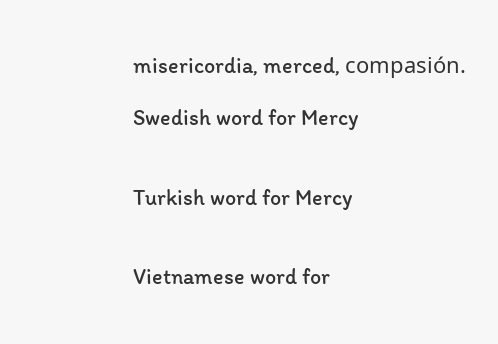misericordia, merced, compasión.

Swedish word for Mercy


Turkish word for Mercy


Vietnamese word for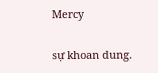Mercy

sự khoan dung.